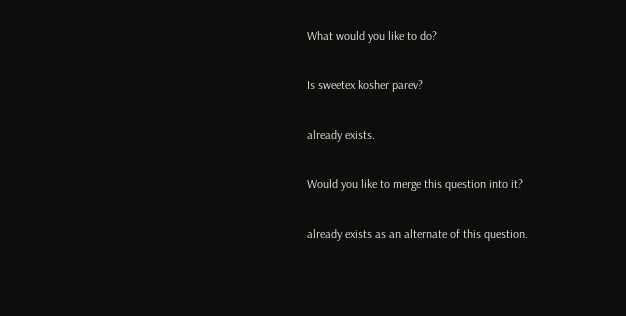What would you like to do?

Is sweetex kosher parev?

already exists.

Would you like to merge this question into it?

already exists as an alternate of this question.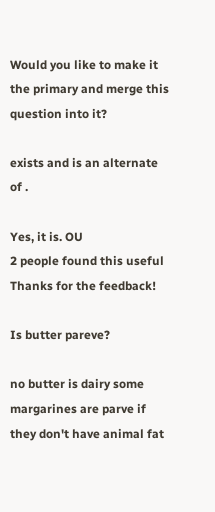Would you like to make it the primary and merge this question into it?

exists and is an alternate of .

Yes, it is. OU
2 people found this useful
Thanks for the feedback!

Is butter pareve?

no butter is dairy some margarines are parve if they don't have animal fat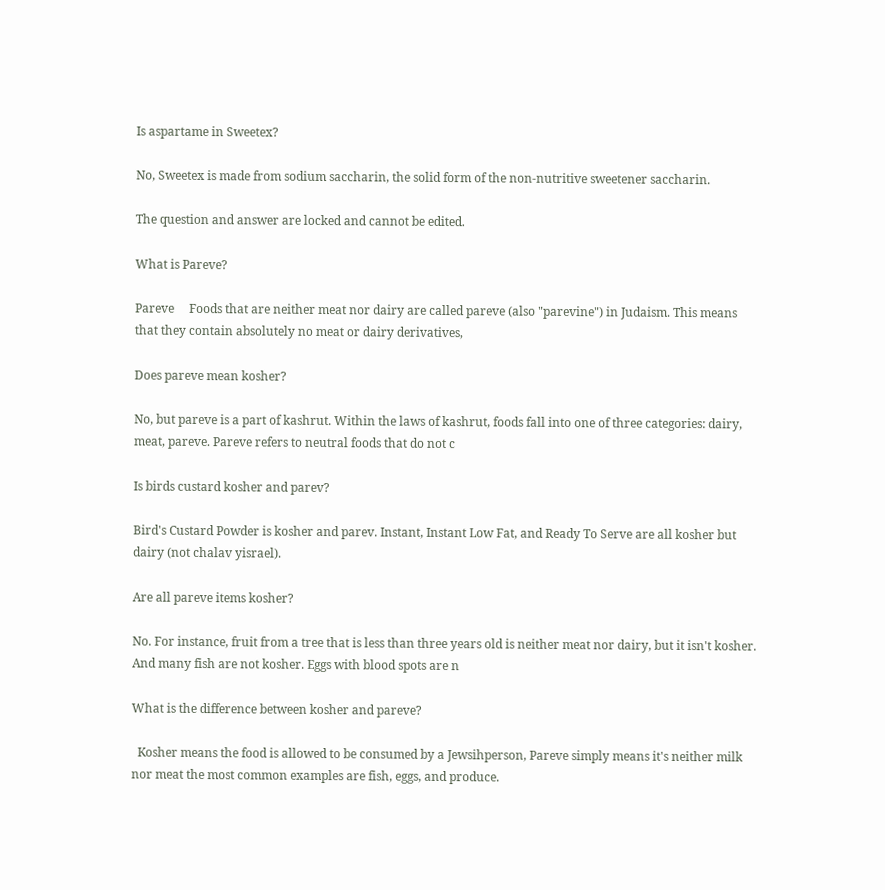Is aspartame in Sweetex?

No, Sweetex is made from sodium saccharin, the solid form of the non-nutritive sweetener saccharin.

The question and answer are locked and cannot be edited.

What is Pareve?

Pareve     Foods that are neither meat nor dairy are called pareve (also "parevine") in Judaism. This means that they contain absolutely no meat or dairy derivatives,

Does pareve mean kosher?

No, but pareve is a part of kashrut. Within the laws of kashrut, foods fall into one of three categories: dairy, meat, pareve. Pareve refers to neutral foods that do not c

Is birds custard kosher and parev?

Bird's Custard Powder is kosher and parev. Instant, Instant Low Fat, and Ready To Serve are all kosher but dairy (not chalav yisrael).

Are all pareve items kosher?

No. For instance, fruit from a tree that is less than three years old is neither meat nor dairy, but it isn't kosher. And many fish are not kosher. Eggs with blood spots are n

What is the difference between kosher and pareve?

  Kosher means the food is allowed to be consumed by a Jewsihperson, Pareve simply means it's neither milk nor meat the most common examples are fish, eggs, and produce.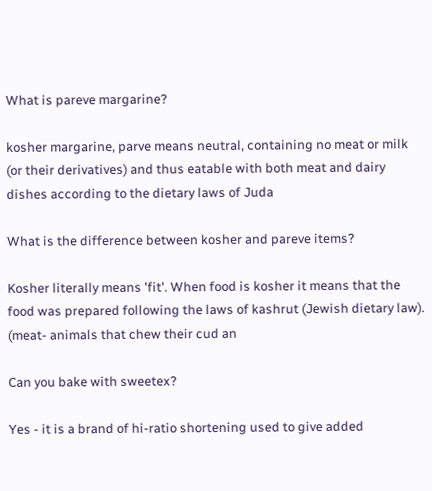What is pareve margarine?

kosher margarine, parve means neutral, containing no meat or milk (or their derivatives) and thus eatable with both meat and dairy dishes according to the dietary laws of Juda

What is the difference between kosher and pareve items?

Kosher literally means 'fit'. When food is kosher it means that the food was prepared following the laws of kashrut (Jewish dietary law). (meat- animals that chew their cud an

Can you bake with sweetex?

Yes - it is a brand of hi-ratio shortening used to give added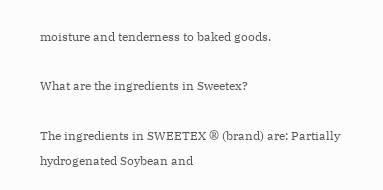moisture and tenderness to baked goods.

What are the ingredients in Sweetex?

The ingredients in SWEETEX ® (brand) are: Partially hydrogenated Soybean and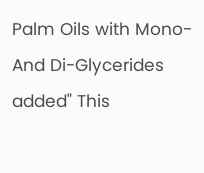Palm Oils with Mono- And Di-Glycerides added" This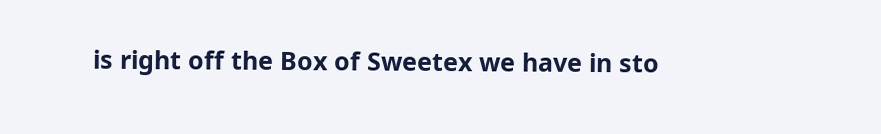is right off the Box of Sweetex we have in sto